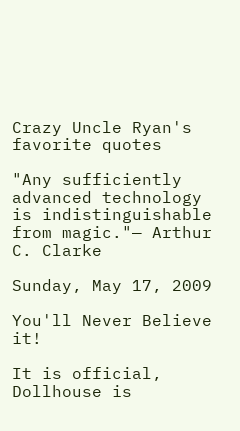Crazy Uncle Ryan's favorite quotes

"Any sufficiently advanced technology is indistinguishable from magic."— Arthur C. Clarke

Sunday, May 17, 2009

You'll Never Believe it!

It is official, Dollhouse is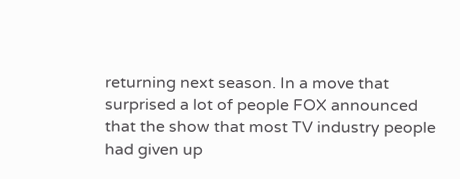returning next season. In a move that surprised a lot of people FOX announced that the show that most TV industry people had given up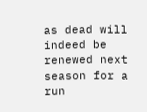as dead will indeed be renewed next season for a run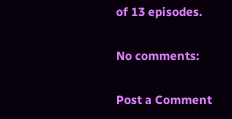of 13 episodes.

No comments:

Post a Comment